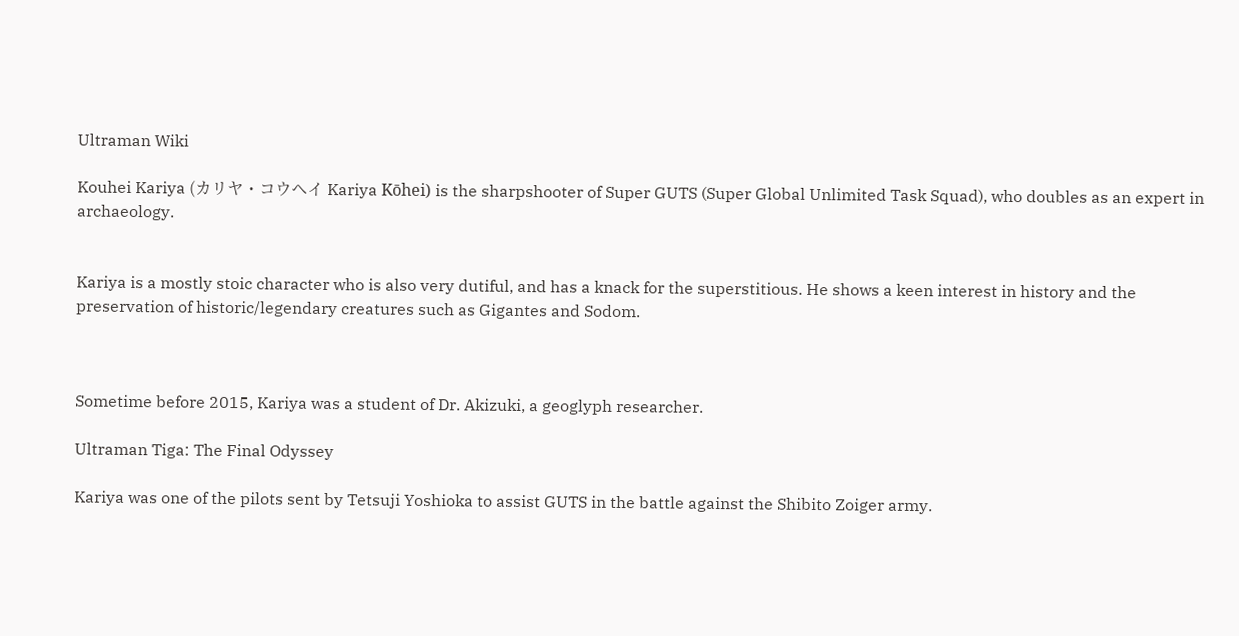Ultraman Wiki

Kouhei Kariya (カリヤ・コウヘイ Kariya Kōhei) is the sharpshooter of Super GUTS (Super Global Unlimited Task Squad), who doubles as an expert in archaeology.


Kariya is a mostly stoic character who is also very dutiful, and has a knack for the superstitious. He shows a keen interest in history and the preservation of historic/legendary creatures such as Gigantes and Sodom.



Sometime before 2015, Kariya was a student of Dr. Akizuki, a geoglyph researcher.

Ultraman Tiga: The Final Odyssey

Kariya was one of the pilots sent by Tetsuji Yoshioka to assist GUTS in the battle against the Shibito Zoiger army.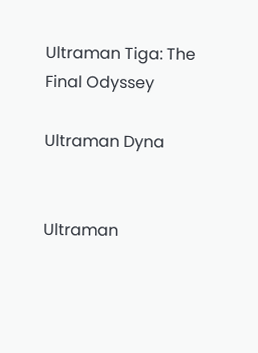Ultraman Tiga: The Final Odyssey

Ultraman Dyna


Ultraman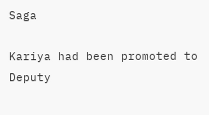Saga

Kariya had been promoted to Deputy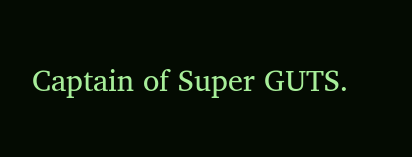Captain of Super GUTS.